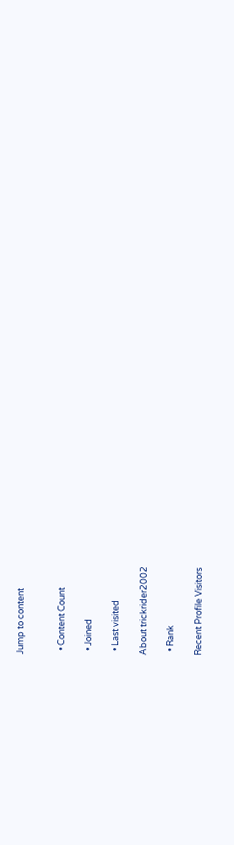Jump to content


  • Content Count

  • Joined

  • Last visited

About trickrider2002

  • Rank

Recent Profile Visitors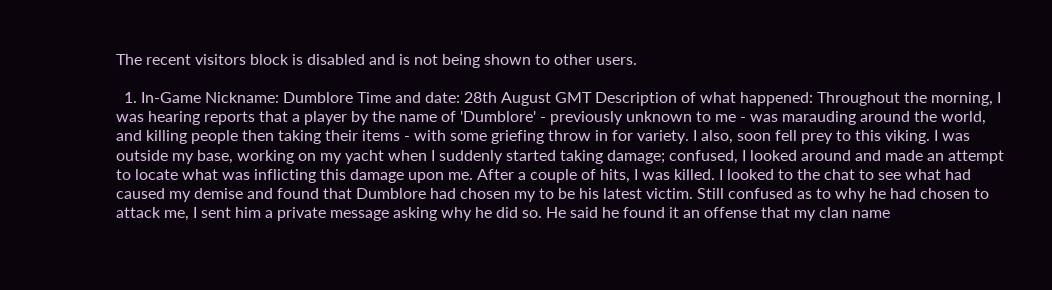The recent visitors block is disabled and is not being shown to other users.

  1. In-Game Nickname: Dumblore Time and date: 28th August GMT Description of what happened: Throughout the morning, I was hearing reports that a player by the name of 'Dumblore' - previously unknown to me - was marauding around the world, and killing people then taking their items - with some griefing throw in for variety. I also, soon fell prey to this viking. I was outside my base, working on my yacht when I suddenly started taking damage; confused, I looked around and made an attempt to locate what was inflicting this damage upon me. After a couple of hits, I was killed. I looked to the chat to see what had caused my demise and found that Dumblore had chosen my to be his latest victim. Still confused as to why he had chosen to attack me, I sent him a private message asking why he did so. He said he found it an offense that my clan name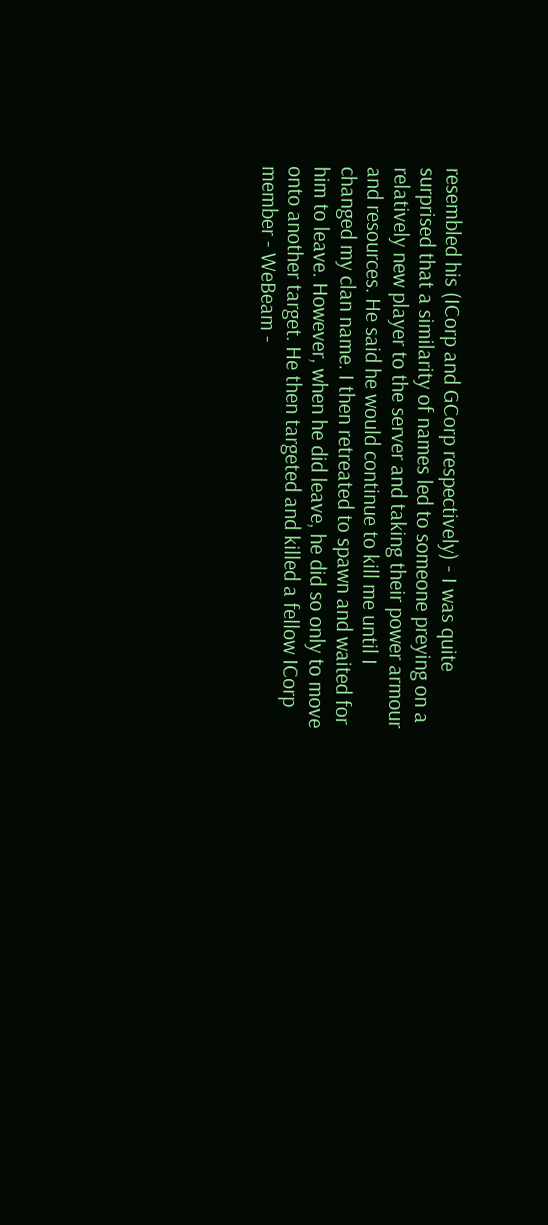resembled his (ICorp and GCorp respectively) - I was quite surprised that a similarity of names led to someone preying on a relatively new player to the server and taking their power armour and resources. He said he would continue to kill me until I changed my clan name. I then retreated to spawn and waited for him to leave. However, when he did leave, he did so only to move onto another target. He then targeted and killed a fellow ICorp member - WeBeam -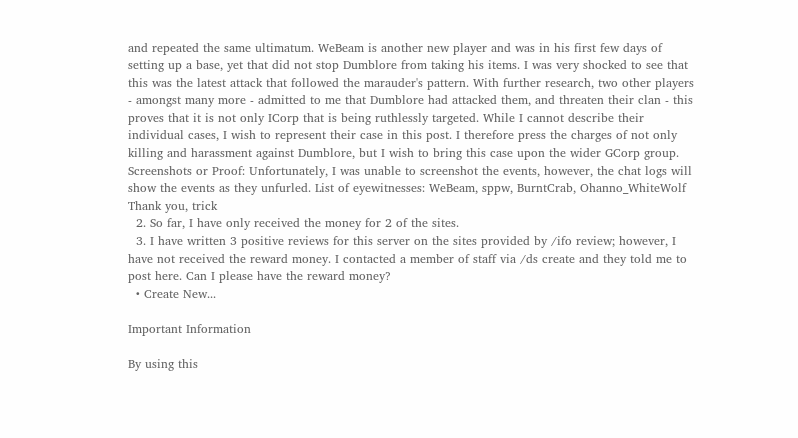and repeated the same ultimatum. WeBeam is another new player and was in his first few days of setting up a base, yet that did not stop Dumblore from taking his items. I was very shocked to see that this was the latest attack that followed the marauder's pattern. With further research, two other players - amongst many more - admitted to me that Dumblore had attacked them, and threaten their clan - this proves that it is not only ICorp that is being ruthlessly targeted. While I cannot describe their individual cases, I wish to represent their case in this post. I therefore press the charges of not only killing and harassment against Dumblore, but I wish to bring this case upon the wider GCorp group. Screenshots or Proof: Unfortunately, I was unable to screenshot the events, however, the chat logs will show the events as they unfurled. List of eyewitnesses: WeBeam, sppw, BurntCrab, Ohanno_WhiteWolf Thank you, trick
  2. So far, I have only received the money for 2 of the sites.
  3. I have written 3 positive reviews for this server on the sites provided by /ifo review; however, I have not received the reward money. I contacted a member of staff via /ds create and they told me to post here. Can I please have the reward money?
  • Create New...

Important Information

By using this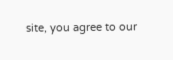site, you agree to our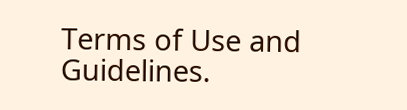Terms of Use and Guidelines.